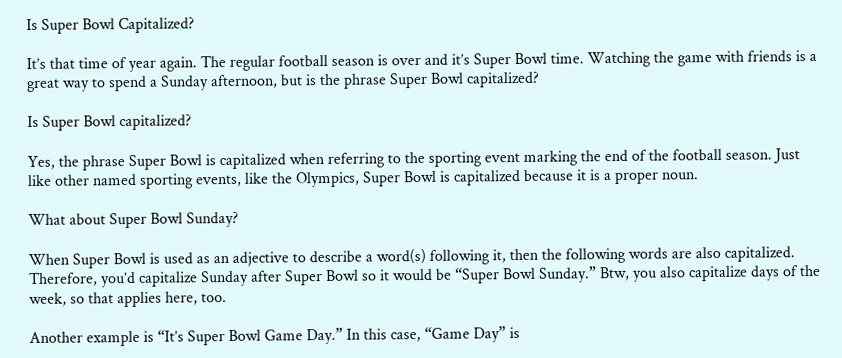Is Super Bowl Capitalized?

It’s that time of year again. The regular football season is over and it’s Super Bowl time. Watching the game with friends is a great way to spend a Sunday afternoon, but is the phrase Super Bowl capitalized?

Is Super Bowl capitalized?

Yes, the phrase Super Bowl is capitalized when referring to the sporting event marking the end of the football season. Just like other named sporting events, like the Olympics, Super Bowl is capitalized because it is a proper noun.

What about Super Bowl Sunday?

When Super Bowl is used as an adjective to describe a word(s) following it, then the following words are also capitalized. Therefore, you’d capitalize Sunday after Super Bowl so it would be “Super Bowl Sunday.” Btw, you also capitalize days of the week, so that applies here, too.

Another example is “It’s Super Bowl Game Day.” In this case, “Game Day” is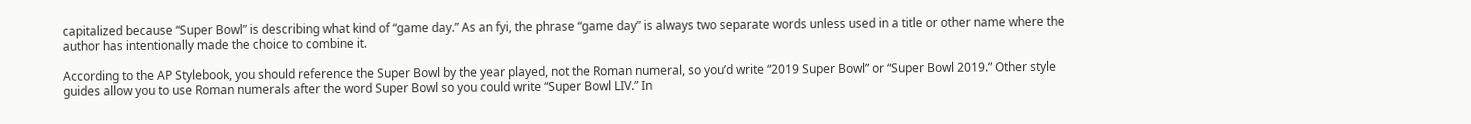capitalized because “Super Bowl” is describing what kind of “game day.” As an fyi, the phrase “game day” is always two separate words unless used in a title or other name where the author has intentionally made the choice to combine it.

According to the AP Stylebook, you should reference the Super Bowl by the year played, not the Roman numeral, so you’d write “2019 Super Bowl” or “Super Bowl 2019.” Other style guides allow you to use Roman numerals after the word Super Bowl so you could write “Super Bowl LIV.” In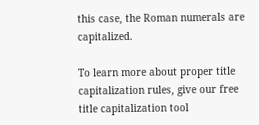this case, the Roman numerals are capitalized.

To learn more about proper title capitalization rules, give our free title capitalization tool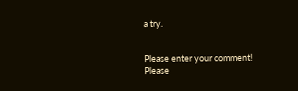a try.


Please enter your comment!
Please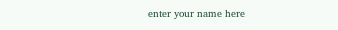enter your name here